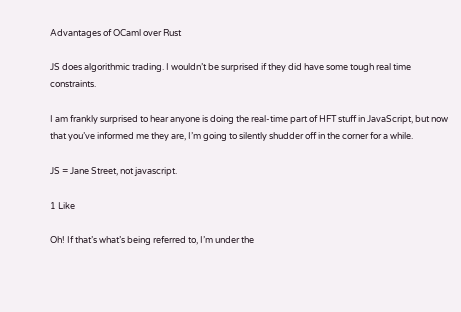Advantages of OCaml over Rust

JS does algorithmic trading. I wouldn’t be surprised if they did have some tough real time constraints.

I am frankly surprised to hear anyone is doing the real-time part of HFT stuff in JavaScript, but now that you’ve informed me they are, I’m going to silently shudder off in the corner for a while.

JS = Jane Street, not javascript.

1 Like

Oh! If that’s what’s being referred to, I’m under the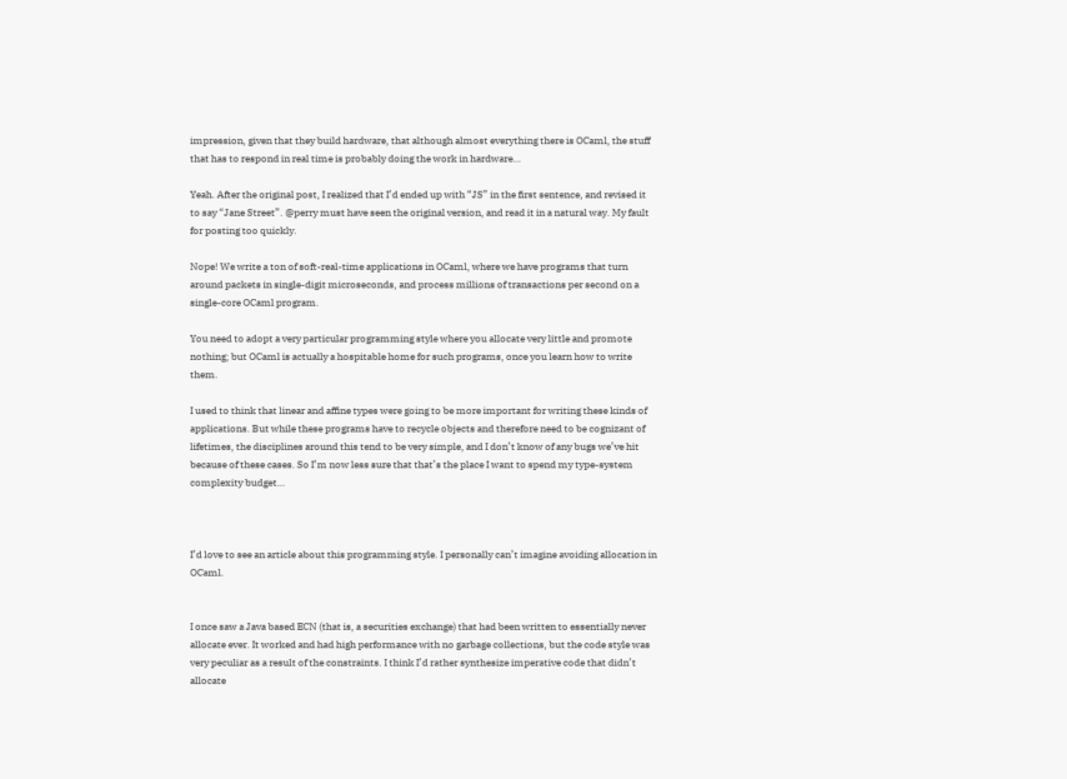impression, given that they build hardware, that although almost everything there is OCaml, the stuff that has to respond in real time is probably doing the work in hardware…

Yeah. After the original post, I realized that I’d ended up with “JS” in the first sentence, and revised it to say “Jane Street”. @perry must have seen the original version, and read it in a natural way. My fault for posting too quickly.

Nope! We write a ton of soft-real-time applications in OCaml, where we have programs that turn around packets in single-digit microseconds, and process millions of transactions per second on a single-core OCaml program.

You need to adopt a very particular programming style where you allocate very little and promote nothing; but OCaml is actually a hospitable home for such programs, once you learn how to write them.

I used to think that linear and affine types were going to be more important for writing these kinds of applications. But while these programs have to recycle objects and therefore need to be cognizant of lifetimes, the disciplines around this tend to be very simple, and I don’t know of any bugs we’ve hit because of these cases. So I’m now less sure that that’s the place I want to spend my type-system complexity budget…



I’d love to see an article about this programming style. I personally can’t imagine avoiding allocation in OCaml.


I once saw a Java based ECN (that is, a securities exchange) that had been written to essentially never allocate ever. It worked and had high performance with no garbage collections, but the code style was very peculiar as a result of the constraints. I think I’d rather synthesize imperative code that didn’t allocate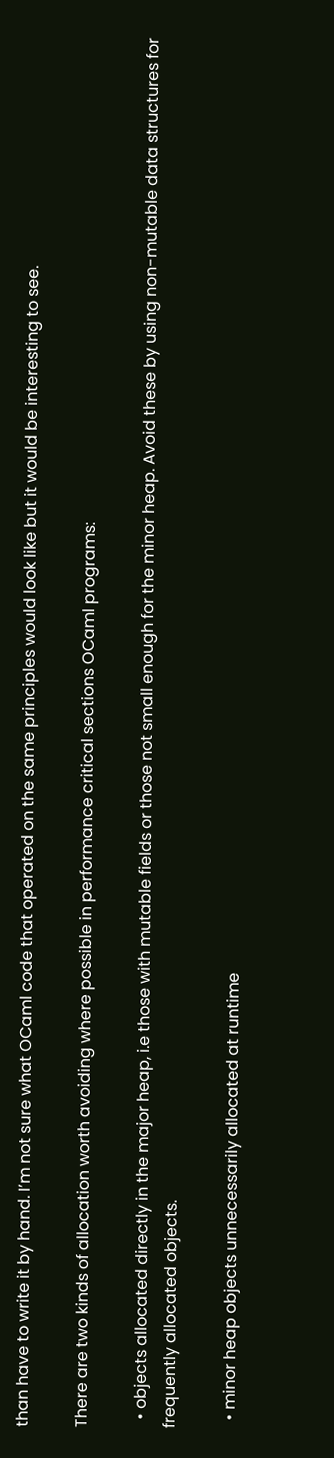than have to write it by hand. I’m not sure what OCaml code that operated on the same principles would look like but it would be interesting to see.

There are two kinds of allocation worth avoiding where possible in performance critical sections OCaml programs:

  • objects allocated directly in the major heap, i.e those with mutable fields or those not small enough for the minor heap. Avoid these by using non-mutable data structures for frequently allocated objects.

  • minor heap objects unnecessarily allocated at runtime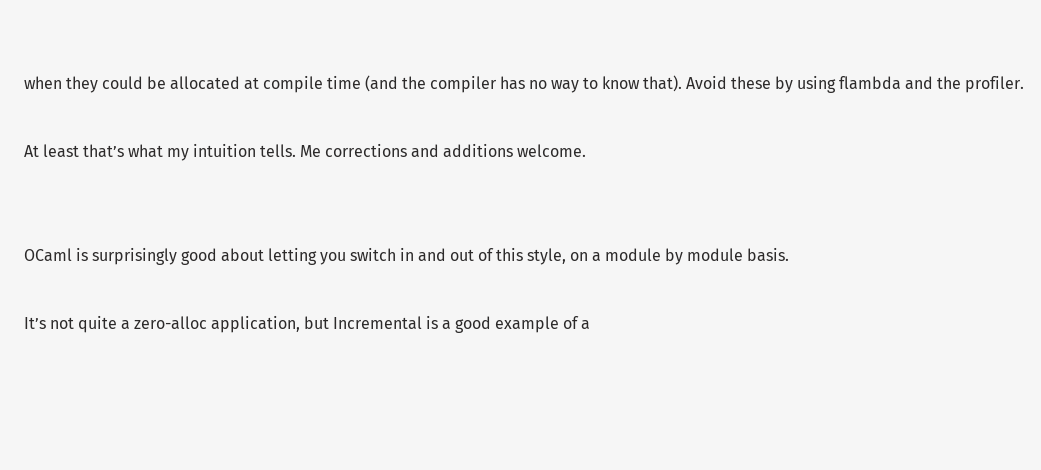when they could be allocated at compile time (and the compiler has no way to know that). Avoid these by using flambda and the profiler.

At least that’s what my intuition tells. Me corrections and additions welcome.


OCaml is surprisingly good about letting you switch in and out of this style, on a module by module basis.

It’s not quite a zero-alloc application, but Incremental is a good example of a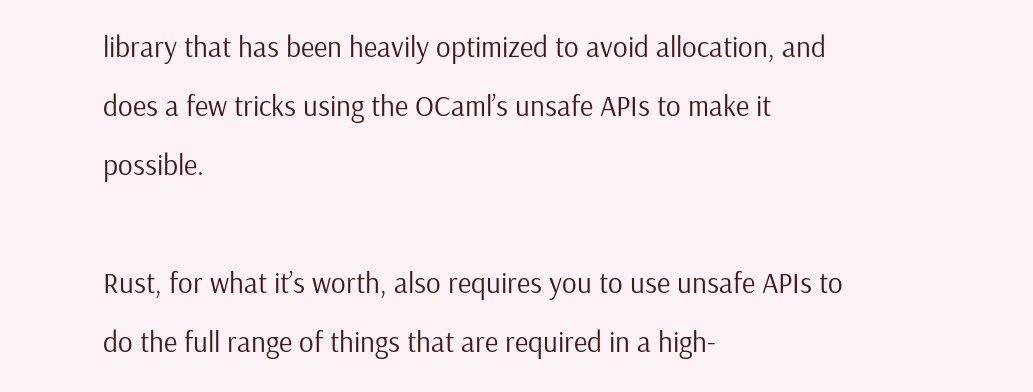library that has been heavily optimized to avoid allocation, and does a few tricks using the OCaml’s unsafe APIs to make it possible.

Rust, for what it’s worth, also requires you to use unsafe APIs to do the full range of things that are required in a high-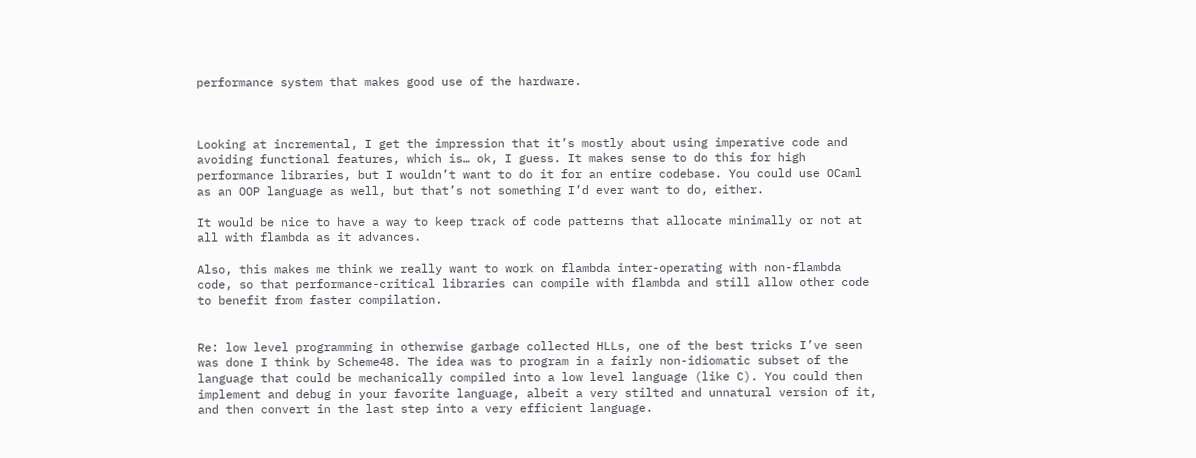performance system that makes good use of the hardware.



Looking at incremental, I get the impression that it’s mostly about using imperative code and avoiding functional features, which is… ok, I guess. It makes sense to do this for high performance libraries, but I wouldn’t want to do it for an entire codebase. You could use OCaml as an OOP language as well, but that’s not something I’d ever want to do, either.

It would be nice to have a way to keep track of code patterns that allocate minimally or not at all with flambda as it advances.

Also, this makes me think we really want to work on flambda inter-operating with non-flambda code, so that performance-critical libraries can compile with flambda and still allow other code to benefit from faster compilation.


Re: low level programming in otherwise garbage collected HLLs, one of the best tricks I’ve seen was done I think by Scheme48. The idea was to program in a fairly non-idiomatic subset of the language that could be mechanically compiled into a low level language (like C). You could then implement and debug in your favorite language, albeit a very stilted and unnatural version of it, and then convert in the last step into a very efficient language.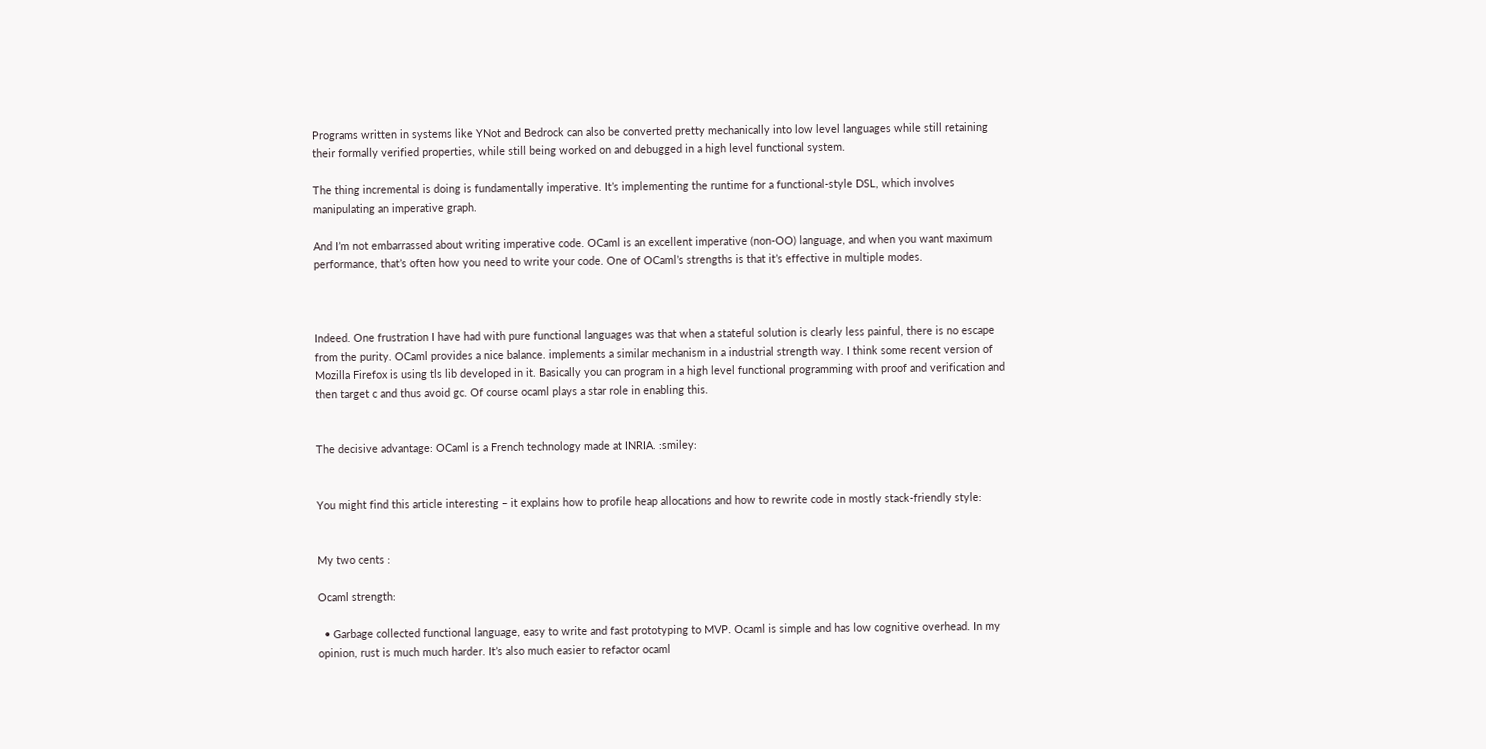Programs written in systems like YNot and Bedrock can also be converted pretty mechanically into low level languages while still retaining their formally verified properties, while still being worked on and debugged in a high level functional system.

The thing incremental is doing is fundamentally imperative. It’s implementing the runtime for a functional-style DSL, which involves manipulating an imperative graph.

And I’m not embarrassed about writing imperative code. OCaml is an excellent imperative (non-OO) language, and when you want maximum performance, that’s often how you need to write your code. One of OCaml’s strengths is that it’s effective in multiple modes.



Indeed. One frustration I have had with pure functional languages was that when a stateful solution is clearly less painful, there is no escape from the purity. OCaml provides a nice balance. implements a similar mechanism in a industrial strength way. I think some recent version of Mozilla Firefox is using tls lib developed in it. Basically you can program in a high level functional programming with proof and verification and then target c and thus avoid gc. Of course ocaml plays a star role in enabling this.


The decisive advantage: OCaml is a French technology made at INRIA. :smiley:


You might find this article interesting – it explains how to profile heap allocations and how to rewrite code in mostly stack-friendly style:


My two cents :

Ocaml strength:

  • Garbage collected functional language, easy to write and fast prototyping to MVP. Ocaml is simple and has low cognitive overhead. In my opinion, rust is much much harder. It’s also much easier to refactor ocaml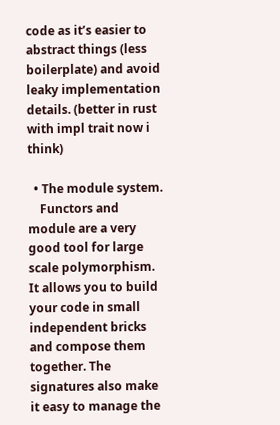code as it’s easier to abstract things (less boilerplate) and avoid leaky implementation details. (better in rust with impl trait now i think)

  • The module system.
    Functors and module are a very good tool for large scale polymorphism. It allows you to build your code in small independent bricks and compose them together. The signatures also make it easy to manage the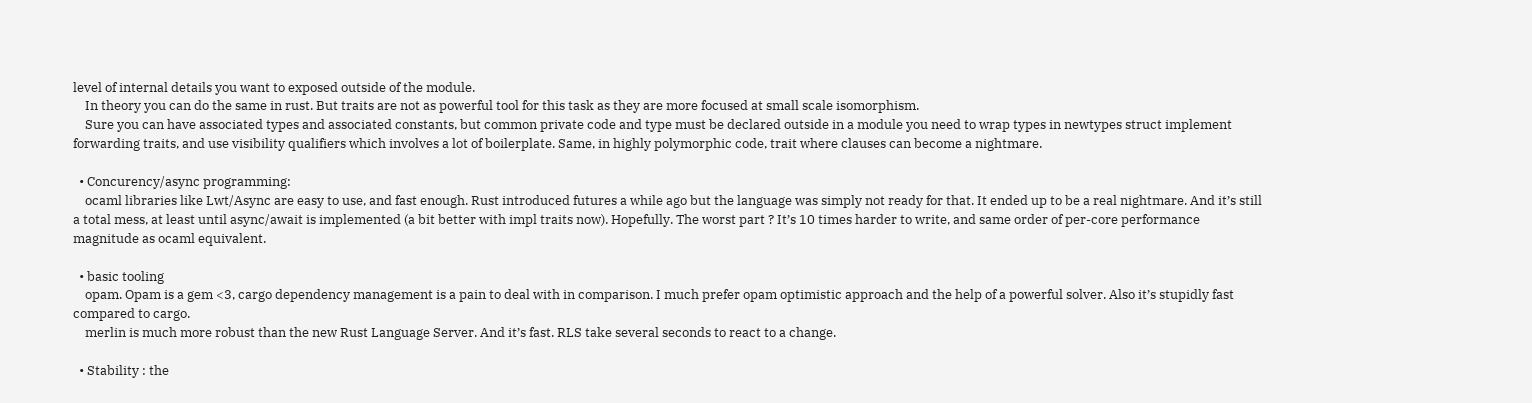level of internal details you want to exposed outside of the module.
    In theory you can do the same in rust. But traits are not as powerful tool for this task as they are more focused at small scale isomorphism.
    Sure you can have associated types and associated constants, but common private code and type must be declared outside in a module you need to wrap types in newtypes struct implement forwarding traits, and use visibility qualifiers which involves a lot of boilerplate. Same, in highly polymorphic code, trait where clauses can become a nightmare.

  • Concurency/async programming:
    ocaml libraries like Lwt/Async are easy to use, and fast enough. Rust introduced futures a while ago but the language was simply not ready for that. It ended up to be a real nightmare. And it’s still a total mess, at least until async/await is implemented (a bit better with impl traits now). Hopefully. The worst part ? It’s 10 times harder to write, and same order of per-core performance magnitude as ocaml equivalent.

  • basic tooling
    opam. Opam is a gem <3, cargo dependency management is a pain to deal with in comparison. I much prefer opam optimistic approach and the help of a powerful solver. Also it’s stupidly fast compared to cargo.
    merlin is much more robust than the new Rust Language Server. And it’s fast. RLS take several seconds to react to a change.

  • Stability : the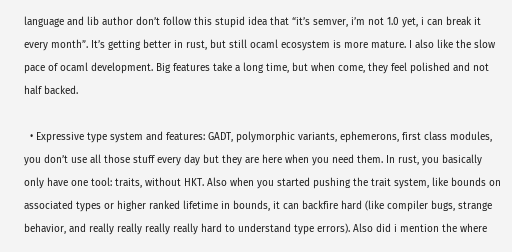language and lib author don’t follow this stupid idea that “it’s semver, i’m not 1.0 yet, i can break it every month”. It’s getting better in rust, but still ocaml ecosystem is more mature. I also like the slow pace of ocaml development. Big features take a long time, but when come, they feel polished and not half backed.

  • Expressive type system and features: GADT, polymorphic variants, ephemerons, first class modules, you don’t use all those stuff every day but they are here when you need them. In rust, you basically only have one tool: traits, without HKT. Also when you started pushing the trait system, like bounds on associated types or higher ranked lifetime in bounds, it can backfire hard (like compiler bugs, strange behavior, and really really really really hard to understand type errors). Also did i mention the where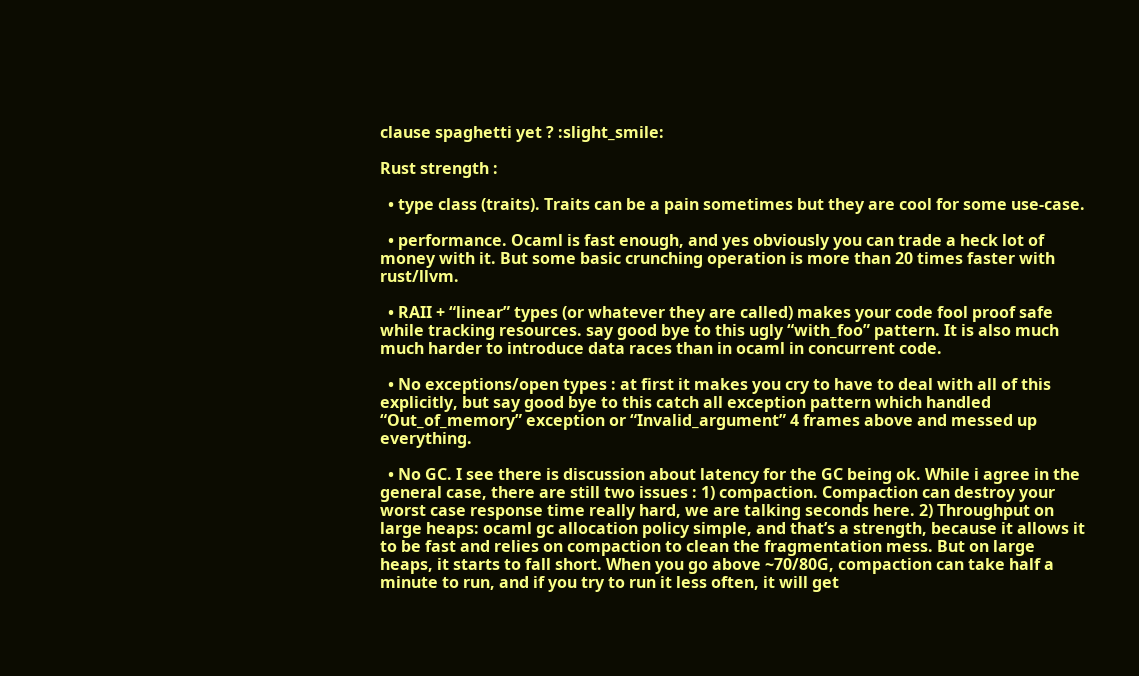clause spaghetti yet ? :slight_smile:

Rust strength :

  • type class (traits). Traits can be a pain sometimes but they are cool for some use-case.

  • performance. Ocaml is fast enough, and yes obviously you can trade a heck lot of money with it. But some basic crunching operation is more than 20 times faster with rust/llvm.

  • RAII + “linear” types (or whatever they are called) makes your code fool proof safe while tracking resources. say good bye to this ugly “with_foo” pattern. It is also much much harder to introduce data races than in ocaml in concurrent code.

  • No exceptions/open types : at first it makes you cry to have to deal with all of this explicitly, but say good bye to this catch all exception pattern which handled “Out_of_memory” exception or “Invalid_argument” 4 frames above and messed up everything.

  • No GC. I see there is discussion about latency for the GC being ok. While i agree in the general case, there are still two issues : 1) compaction. Compaction can destroy your worst case response time really hard, we are talking seconds here. 2) Throughput on large heaps: ocaml gc allocation policy simple, and that’s a strength, because it allows it to be fast and relies on compaction to clean the fragmentation mess. But on large heaps, it starts to fall short. When you go above ~70/80G, compaction can take half a minute to run, and if you try to run it less often, it will get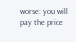worse: you will pay the price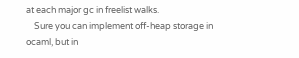at each major gc in freelist walks.
    Sure you can implement off-heap storage in ocaml, but in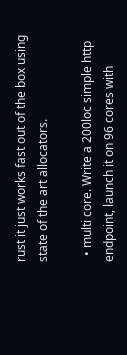rust it just works fast out of the box using state of the art allocators.

  • multi core. Write a 200loc simple http endpoint, launch it on 96 cores with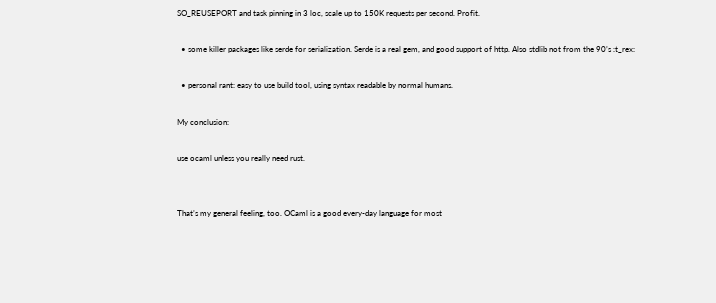SO_REUSEPORT and task pinning in 3 loc, scale up to 150K requests per second. Profit.

  • some killer packages like serde for serialization. Serde is a real gem, and good support of http. Also stdlib not from the 90’s :t_rex:

  • personal rant: easy to use build tool, using syntax readable by normal humans.

My conclusion:

use ocaml unless you really need rust.


That’s my general feeling, too. OCaml is a good every-day language for most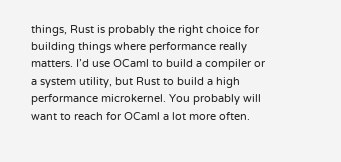things, Rust is probably the right choice for building things where performance really matters. I’d use OCaml to build a compiler or a system utility, but Rust to build a high performance microkernel. You probably will want to reach for OCaml a lot more often.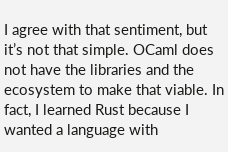I agree with that sentiment, but it’s not that simple. OCaml does not have the libraries and the ecosystem to make that viable. In fact, I learned Rust because I wanted a language with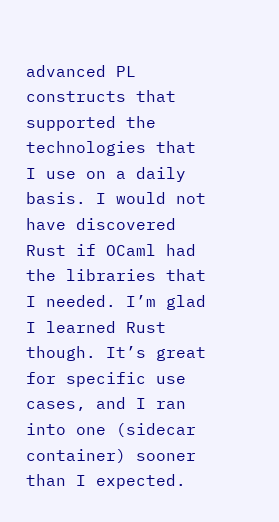advanced PL constructs that supported the technologies that I use on a daily basis. I would not have discovered Rust if OCaml had the libraries that I needed. I’m glad I learned Rust though. It’s great for specific use cases, and I ran into one (sidecar container) sooner than I expected.